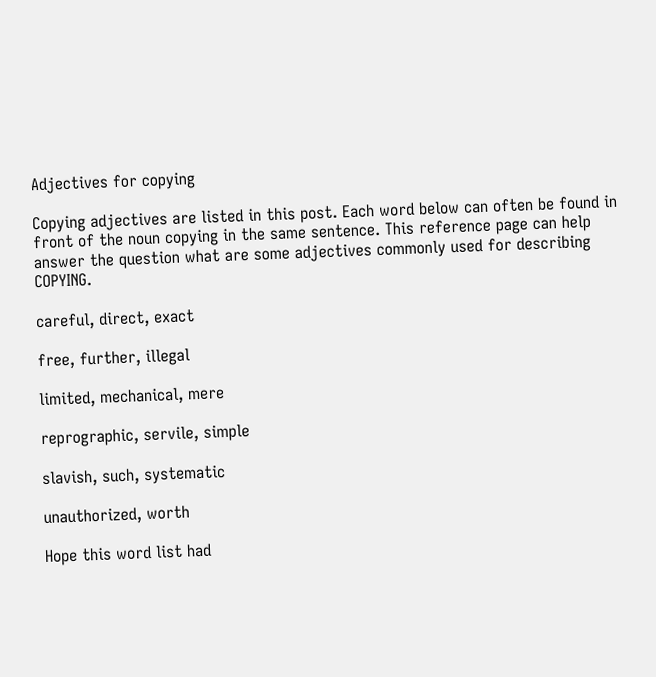Adjectives for copying

Copying adjectives are listed in this post. Each word below can often be found in front of the noun copying in the same sentence. This reference page can help answer the question what are some adjectives commonly used for describing COPYING.

careful, direct, exact

free, further, illegal

limited, mechanical, mere

reprographic, servile, simple

slavish, such, systematic

unauthorized, worth

Hope this word list had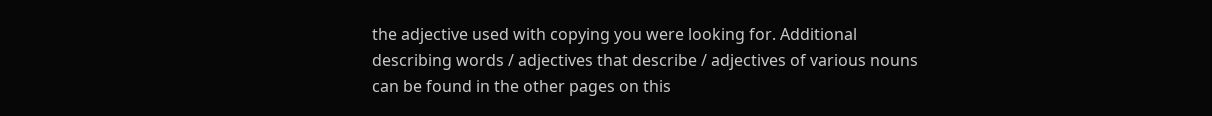the adjective used with copying you were looking for. Additional describing words / adjectives that describe / adjectives of various nouns can be found in the other pages on this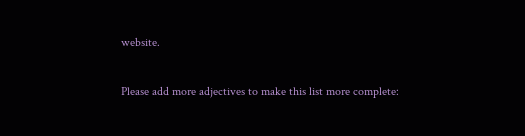website.

Please add more adjectives to make this list more complete: